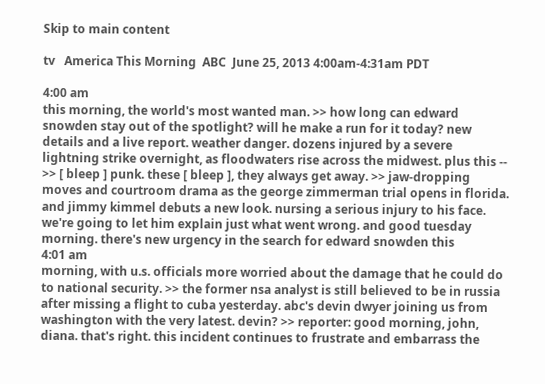Skip to main content

tv   America This Morning  ABC  June 25, 2013 4:00am-4:31am PDT

4:00 am
this morning, the world's most wanted man. >> how long can edward snowden stay out of the spotlight? will he make a run for it today? new details and a live report. weather danger. dozens injured by a severe lightning strike overnight, as floodwaters rise across the midwest. plus this -- >> [ bleep ] punk. these [ bleep ], they always get away. >> jaw-dropping moves and courtroom drama as the george zimmerman trial opens in florida. and jimmy kimmel debuts a new look. nursing a serious injury to his face. we're going to let him explain just what went wrong. and good tuesday morning. there's new urgency in the search for edward snowden this
4:01 am
morning, with u.s. officials more worried about the damage that he could do to national security. >> the former nsa analyst is still believed to be in russia after missing a flight to cuba yesterday. abc's devin dwyer joining us from washington with the very latest. devin? >> reporter: good morning, john, diana. that's right. this incident continues to frustrate and embarrass the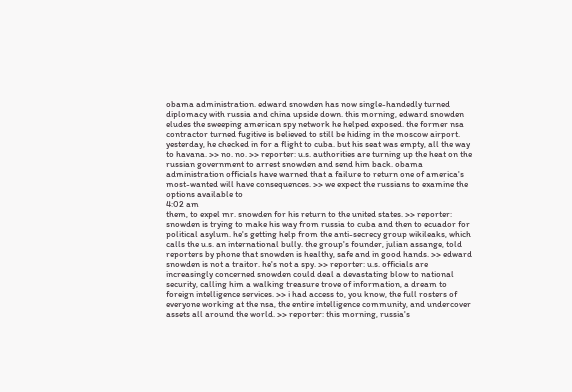obama administration. edward snowden has now single-handedly turned diplomacy with russia and china upside down. this morning, edward snowden eludes the sweeping american spy network he helped exposed. the former nsa contractor turned fugitive is believed to still be hiding in the moscow airport. yesterday, he checked in for a flight to cuba. but his seat was empty, all the way to havana. >> no. no. >> reporter: u.s. authorities are turning up the heat on the russian government to arrest snowden and send him back. obama administration officials have warned that a failure to return one of america's most-wanted will have consequences. >> we expect the russians to examine the options available to
4:02 am
them, to expel mr. snowden for his return to the united states. >> reporter: snowden is trying to make his way from russia to cuba and then to ecuador for political asylum. he's getting help from the anti-secrecy group wikileaks, which calls the u.s. an international bully. the group's founder, julian assange, told reporters by phone that snowden is healthy, safe and in good hands. >> edward snowden is not a traitor. he's not a spy. >> reporter: u.s. officials are increasingly concerned snowden could deal a devastating blow to national security, calling him a walking treasure trove of information, a dream to foreign intelligence services. >> i had access to, you know, the full rosters of everyone working at the nsa, the entire intelligence community, and undercover assets all around the world. >> reporter: this morning, russia's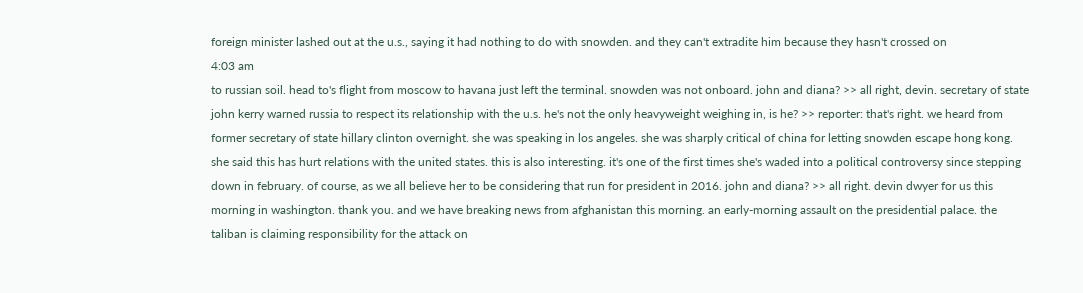foreign minister lashed out at the u.s., saying it had nothing to do with snowden. and they can't extradite him because they hasn't crossed on
4:03 am
to russian soil. head to's flight from moscow to havana just left the terminal. snowden was not onboard. john and diana? >> all right, devin. secretary of state john kerry warned russia to respect its relationship with the u.s. he's not the only heavyweight weighing in, is he? >> reporter: that's right. we heard from former secretary of state hillary clinton overnight. she was speaking in los angeles. she was sharply critical of china for letting snowden escape hong kong. she said this has hurt relations with the united states. this is also interesting. it's one of the first times she's waded into a political controversy since stepping down in february. of course, as we all believe her to be considering that run for president in 2016. john and diana? >> all right. devin dwyer for us this morning in washington. thank you. and we have breaking news from afghanistan this morning. an early-morning assault on the presidential palace. the taliban is claiming responsibility for the attack on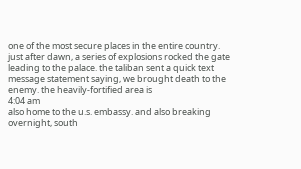one of the most secure places in the entire country. just after dawn, a series of explosions rocked the gate leading to the palace. the taliban sent a quick text message statement saying, we brought death to the enemy. the heavily-fortified area is
4:04 am
also home to the u.s. embassy. and also breaking overnight, south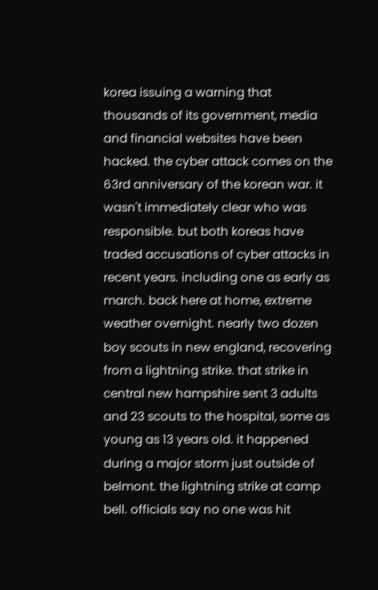korea issuing a warning that thousands of its government, media and financial websites have been hacked. the cyber attack comes on the 63rd anniversary of the korean war. it wasn't immediately clear who was responsible. but both koreas have traded accusations of cyber attacks in recent years. including one as early as march. back here at home, extreme weather overnight. nearly two dozen boy scouts in new england, recovering from a lightning strike. that strike in central new hampshire sent 3 adults and 23 scouts to the hospital, some as young as 13 years old. it happened during a major storm just outside of belmont. the lightning strike at camp bell. officials say no one was hit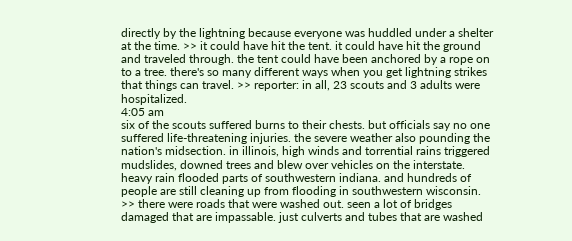directly by the lightning because everyone was huddled under a shelter at the time. >> it could have hit the tent. it could have hit the ground and traveled through. the tent could have been anchored by a rope on to a tree. there's so many different ways when you get lightning strikes that things can travel. >> reporter: in all, 23 scouts and 3 adults were hospitalized.
4:05 am
six of the scouts suffered burns to their chests. but officials say no one suffered life-threatening injuries. the severe weather also pounding the nation's midsection. in illinois, high winds and torrential rains triggered mudslides, downed trees and blew over vehicles on the interstate. heavy rain flooded parts of southwestern indiana. and hundreds of people are still cleaning up from flooding in southwestern wisconsin. >> there were roads that were washed out. seen a lot of bridges damaged that are impassable. just culverts and tubes that are washed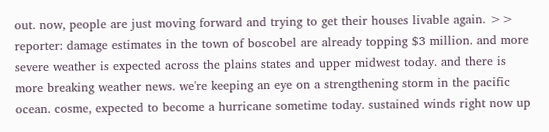out. now, people are just moving forward and trying to get their houses livable again. >> reporter: damage estimates in the town of boscobel are already topping $3 million. and more severe weather is expected across the plains states and upper midwest today. and there is more breaking weather news. we're keeping an eye on a strengthening storm in the pacific ocean. cosme, expected to become a hurricane sometime today. sustained winds right now up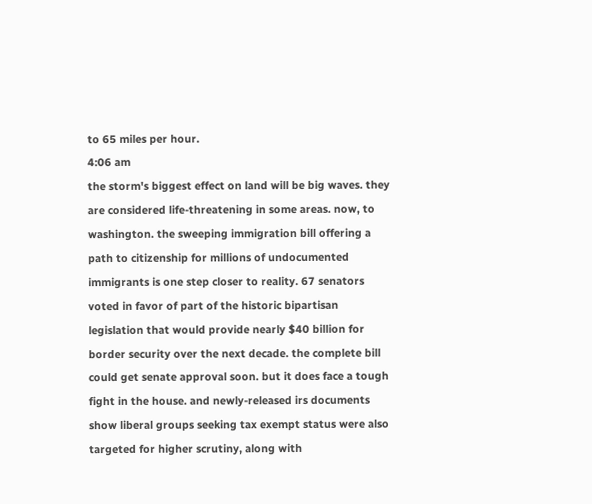to 65 miles per hour.
4:06 am
the storm's biggest effect on land will be big waves. they are considered life-threatening in some areas. now, to washington. the sweeping immigration bill offering a path to citizenship for millions of undocumented immigrants is one step closer to reality. 67 senators voted in favor of part of the historic bipartisan legislation that would provide nearly $40 billion for border security over the next decade. the complete bill could get senate approval soon. but it does face a tough fight in the house. and newly-released irs documents show liberal groups seeking tax exempt status were also targeted for higher scrutiny, along with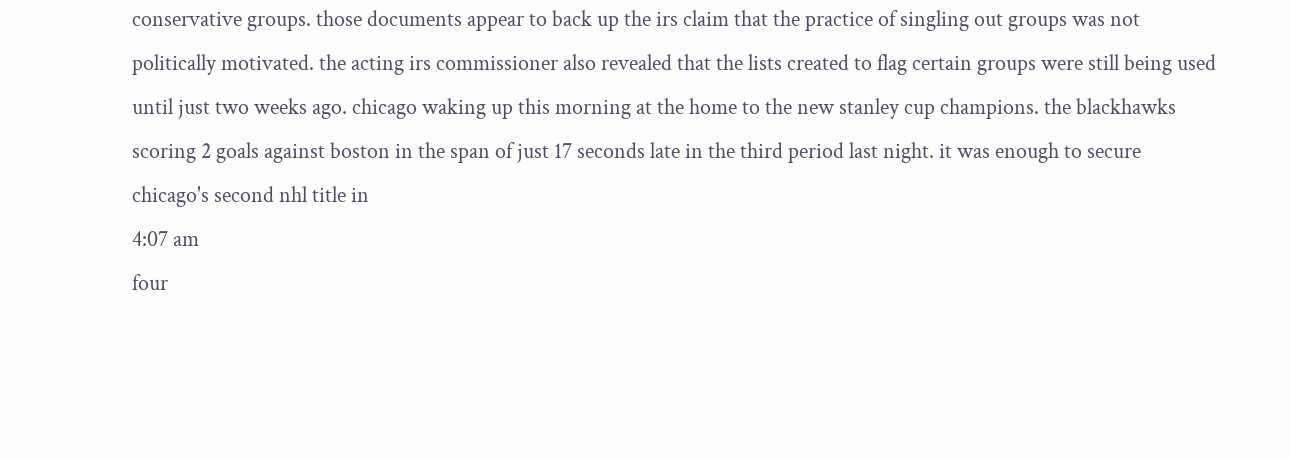conservative groups. those documents appear to back up the irs claim that the practice of singling out groups was not politically motivated. the acting irs commissioner also revealed that the lists created to flag certain groups were still being used until just two weeks ago. chicago waking up this morning at the home to the new stanley cup champions. the blackhawks scoring 2 goals against boston in the span of just 17 seconds late in the third period last night. it was enough to secure chicago's second nhl title in
4:07 am
four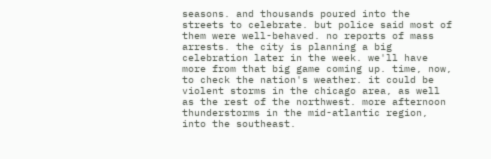seasons. and thousands poured into the streets to celebrate. but police said most of them were well-behaved. no reports of mass arrests. the city is planning a big celebration later in the week. we'll have more from that big game coming up. time, now, to check the nation's weather. it could be violent storms in the chicago area, as well as the rest of the northwest. more afternoon thunderstorms in the mid-atlantic region, into the southeast.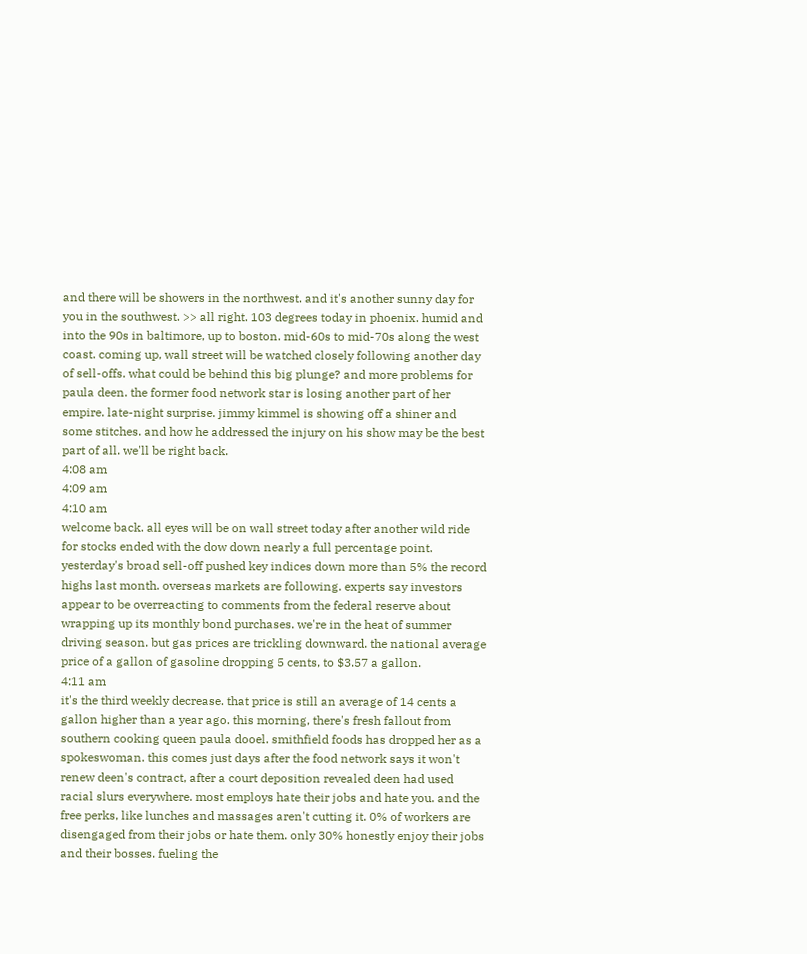and there will be showers in the northwest. and it's another sunny day for you in the southwest. >> all right. 103 degrees today in phoenix. humid and into the 90s in baltimore, up to boston. mid-60s to mid-70s along the west coast. coming up, wall street will be watched closely following another day of sell-offs. what could be behind this big plunge? and more problems for paula deen. the former food network star is losing another part of her empire. late-night surprise. jimmy kimmel is showing off a shiner and some stitches. and how he addressed the injury on his show may be the best part of all. we'll be right back.
4:08 am
4:09 am
4:10 am
welcome back. all eyes will be on wall street today after another wild ride for stocks ended with the dow down nearly a full percentage point. yesterday's broad sell-off pushed key indices down more than 5% the record highs last month. overseas markets are following. experts say investors appear to be overreacting to comments from the federal reserve about wrapping up its monthly bond purchases. we're in the heat of summer driving season. but gas prices are trickling downward. the national average price of a gallon of gasoline dropping 5 cents, to $3.57 a gallon.
4:11 am
it's the third weekly decrease. that price is still an average of 14 cents a gallon higher than a year ago. this morning, there's fresh fallout from southern cooking queen paula dooel. smithfield foods has dropped her as a spokeswoman. this comes just days after the food network says it won't renew deen's contract, after a court deposition revealed deen had used racial slurs everywhere. most employs hate their jobs and hate you. and the free perks, like lunches and massages aren't cutting it. 0% of workers are disengaged from their jobs or hate them. only 30% honestly enjoy their jobs and their bosses. fueling the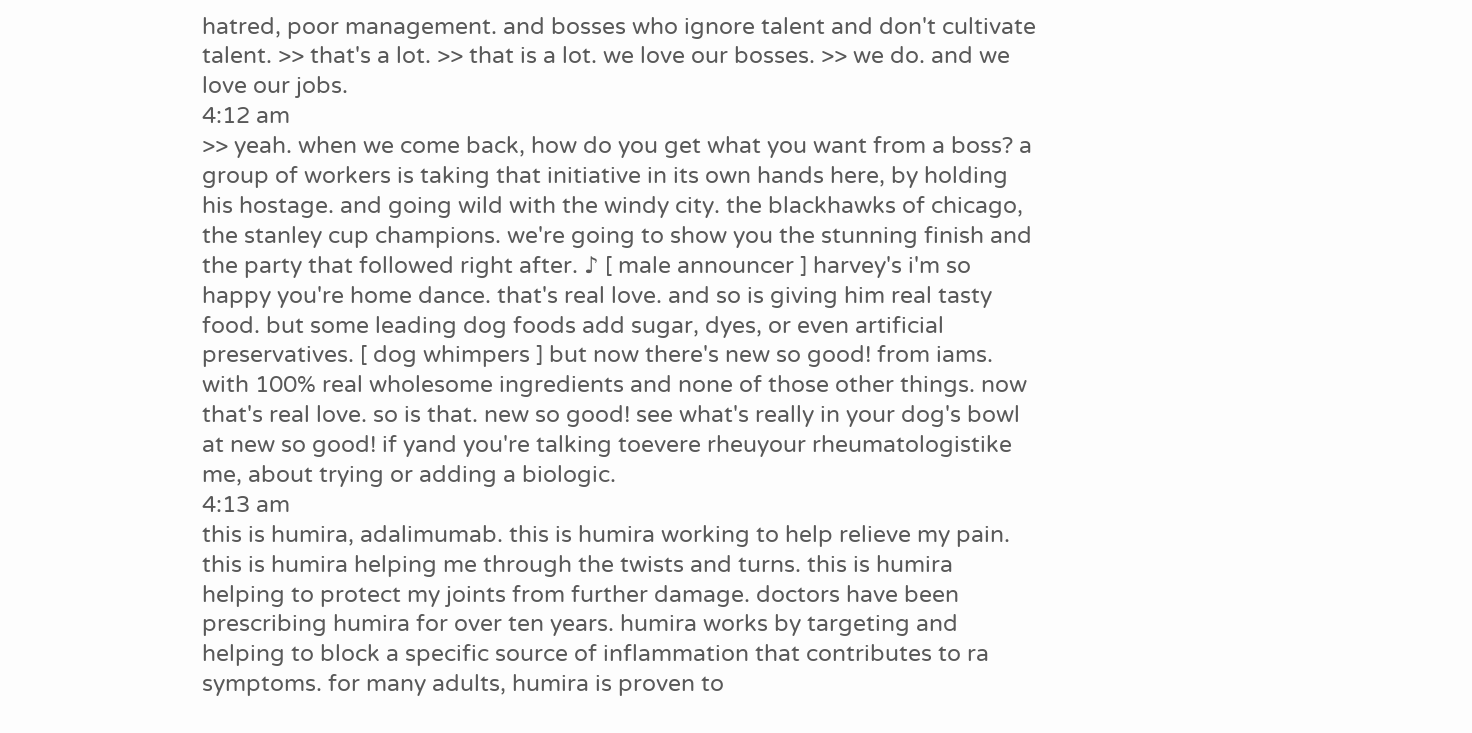hatred, poor management. and bosses who ignore talent and don't cultivate talent. >> that's a lot. >> that is a lot. we love our bosses. >> we do. and we love our jobs.
4:12 am
>> yeah. when we come back, how do you get what you want from a boss? a group of workers is taking that initiative in its own hands here, by holding his hostage. and going wild with the windy city. the blackhawks of chicago, the stanley cup champions. we're going to show you the stunning finish and the party that followed right after. ♪ [ male announcer ] harvey's i'm so happy you're home dance. that's real love. and so is giving him real tasty food. but some leading dog foods add sugar, dyes, or even artificial preservatives. [ dog whimpers ] but now there's new so good! from iams. with 100% real wholesome ingredients and none of those other things. now that's real love. so is that. new so good! see what's really in your dog's bowl at new so good! if yand you're talking toevere rheuyour rheumatologistike me, about trying or adding a biologic.
4:13 am
this is humira, adalimumab. this is humira working to help relieve my pain. this is humira helping me through the twists and turns. this is humira helping to protect my joints from further damage. doctors have been prescribing humira for over ten years. humira works by targeting and helping to block a specific source of inflammation that contributes to ra symptoms. for many adults, humira is proven to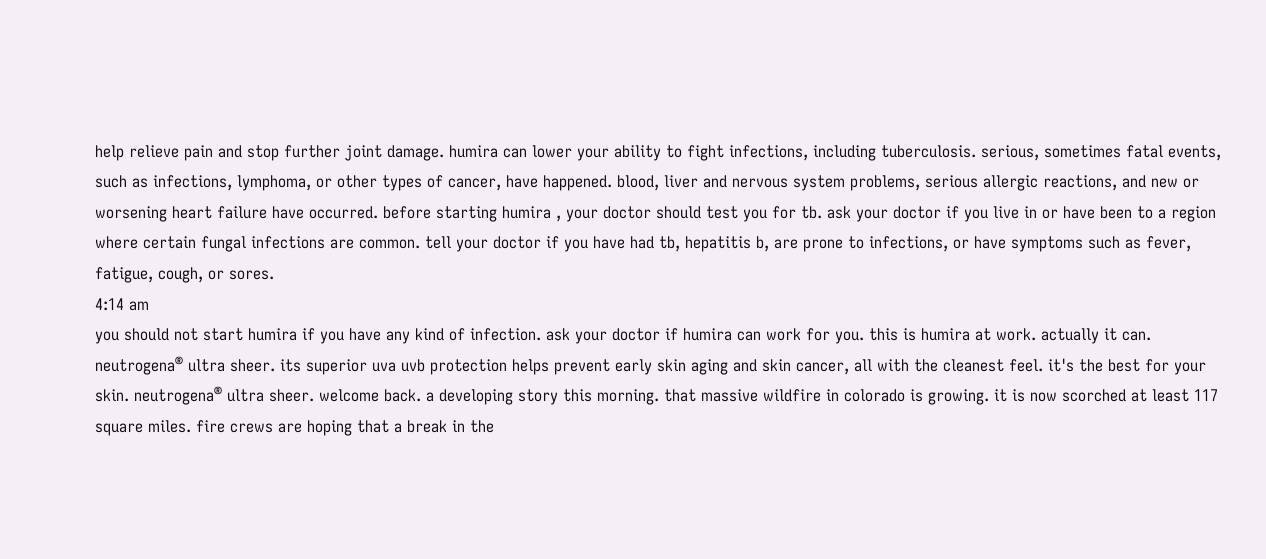help relieve pain and stop further joint damage. humira can lower your ability to fight infections, including tuberculosis. serious, sometimes fatal events, such as infections, lymphoma, or other types of cancer, have happened. blood, liver and nervous system problems, serious allergic reactions, and new or worsening heart failure have occurred. before starting humira , your doctor should test you for tb. ask your doctor if you live in or have been to a region where certain fungal infections are common. tell your doctor if you have had tb, hepatitis b, are prone to infections, or have symptoms such as fever, fatigue, cough, or sores.
4:14 am
you should not start humira if you have any kind of infection. ask your doctor if humira can work for you. this is humira at work. actually it can. neutrogena® ultra sheer. its superior uva uvb protection helps prevent early skin aging and skin cancer, all with the cleanest feel. it's the best for your skin. neutrogena® ultra sheer. welcome back. a developing story this morning. that massive wildfire in colorado is growing. it is now scorched at least 117 square miles. fire crews are hoping that a break in the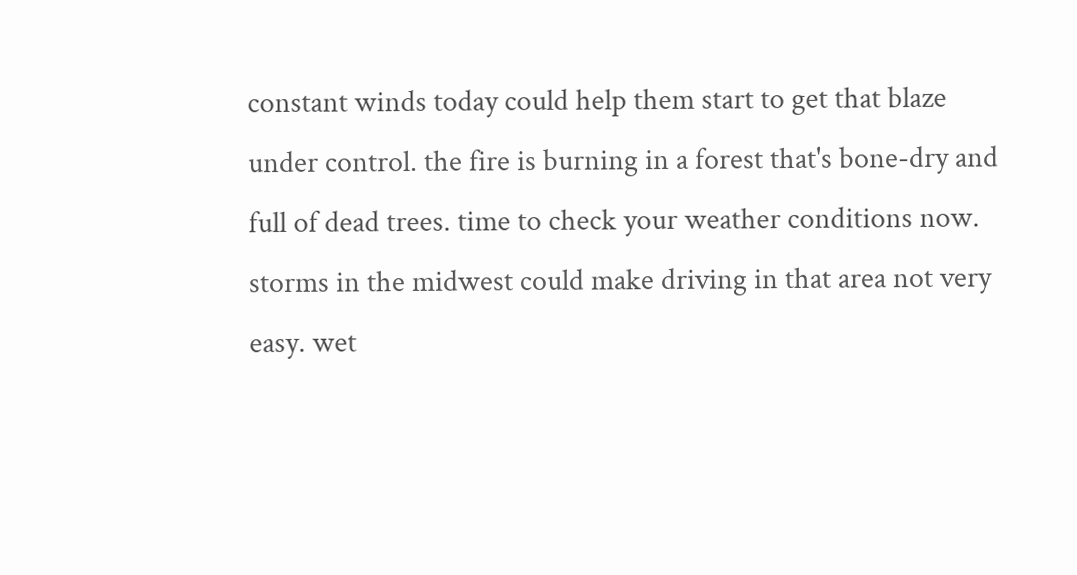constant winds today could help them start to get that blaze under control. the fire is burning in a forest that's bone-dry and full of dead trees. time to check your weather conditions now. storms in the midwest could make driving in that area not very easy. wet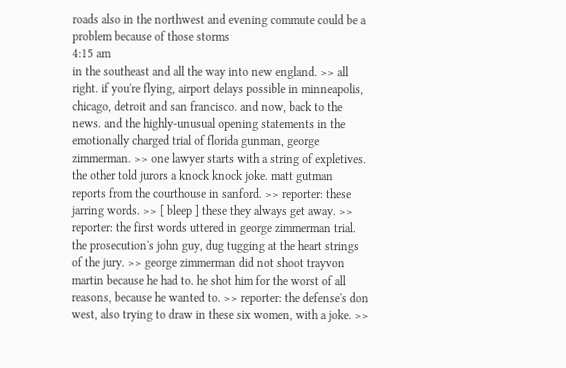roads also in the northwest and evening commute could be a problem because of those storms
4:15 am
in the southeast and all the way into new england. >> all right. if you're flying, airport delays possible in minneapolis, chicago, detroit and san francisco. and now, back to the news. and the highly-unusual opening statements in the emotionally charged trial of florida gunman, george zimmerman. >> one lawyer starts with a string of expletives. the other told jurors a knock knock joke. matt gutman reports from the courthouse in sanford. >> reporter: these jarring words. >> [ bleep ] these they always get away. >> reporter: the first words uttered in george zimmerman trial. the prosecution's john guy, dug tugging at the heart strings of the jury. >> george zimmerman did not shoot trayvon martin because he had to. he shot him for the worst of all reasons, because he wanted to. >> reporter: the defense's don west, also trying to draw in these six women, with a joke. >>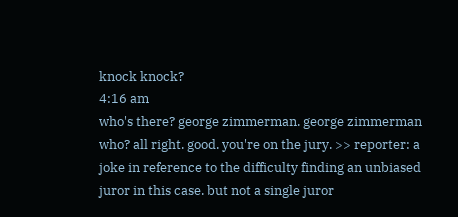knock knock?
4:16 am
who's there? george zimmerman. george zimmerman who? all right. good. you're on the jury. >> reporter: a joke in reference to the difficulty finding an unbiased juror in this case. but not a single juror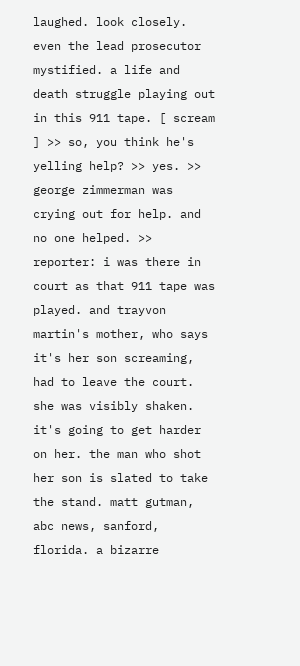laughed. look closely. even the lead prosecutor mystified. a life and death struggle playing out in this 911 tape. [ scream ] >> so, you think he's yelling help? >> yes. >> george zimmerman was crying out for help. and no one helped. >> reporter: i was there in court as that 911 tape was played. and trayvon martin's mother, who says it's her son screaming, had to leave the court. she was visibly shaken. it's going to get harder on her. the man who shot her son is slated to take the stand. matt gutman, abc news, sanford, florida. a bizarre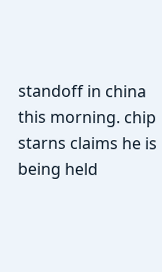standoff in china this morning. chip starns claims he is being held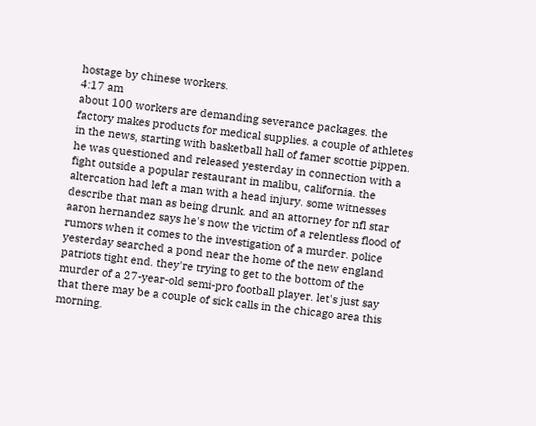hostage by chinese workers.
4:17 am
about 100 workers are demanding severance packages. the factory makes products for medical supplies. a couple of athletes in the news, starting with basketball hall of famer scottie pippen. he was questioned and released yesterday in connection with a fight outside a popular restaurant in malibu, california. the altercation had left a man with a head injury. some witnesses describe that man as being drunk. and an attorney for nfl star aaron hernandez says he's now the victim of a relentless flood of rumors when it comes to the investigation of a murder. police yesterday searched a pond near the home of the new england patriots tight end. they're trying to get to the bottom of the murder of a 27-year-old semi-pro football player. let's just say that there may be a couple of sick calls in the chicago area this morning.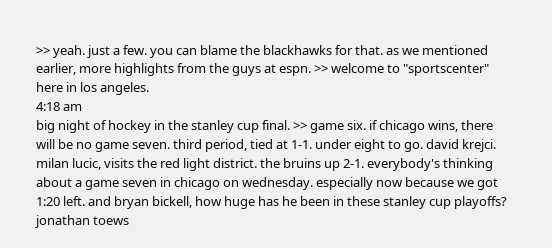>> yeah. just a few. you can blame the blackhawks for that. as we mentioned earlier, more highlights from the guys at espn. >> welcome to "sportscenter" here in los angeles.
4:18 am
big night of hockey in the stanley cup final. >> game six. if chicago wins, there will be no game seven. third period, tied at 1-1. under eight to go. david krejci. milan lucic, visits the red light district. the bruins up 2-1. everybody's thinking about a game seven in chicago on wednesday. especially now because we got 1:20 left. and bryan bickell, how huge has he been in these stanley cup playoffs? jonathan toews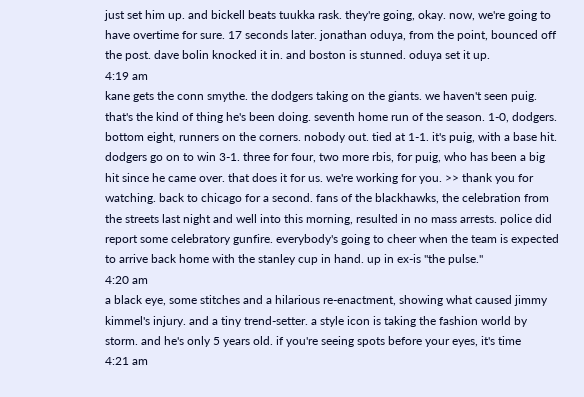just set him up. and bickell beats tuukka rask. they're going, okay. now, we're going to have overtime for sure. 17 seconds later. jonathan oduya, from the point, bounced off the post. dave bolin knocked it in. and boston is stunned. oduya set it up.
4:19 am
kane gets the conn smythe. the dodgers taking on the giants. we haven't seen puig. that's the kind of thing he's been doing. seventh home run of the season. 1-0, dodgers. bottom eight, runners on the corners. nobody out. tied at 1-1. it's puig, with a base hit. dodgers go on to win 3-1. three for four, two more rbis, for puig, who has been a big hit since he came over. that does it for us. we're working for you. >> thank you for watching. back to chicago for a second. fans of the blackhawks, the celebration from the streets last night and well into this morning, resulted in no mass arrests. police did report some celebratory gunfire. everybody's going to cheer when the team is expected to arrive back home with the stanley cup in hand. up in ex-is "the pulse."
4:20 am
a black eye, some stitches and a hilarious re-enactment, showing what caused jimmy kimmel's injury. and a tiny trend-setter. a style icon is taking the fashion world by storm. and he's only 5 years old. if you're seeing spots before your eyes, it's time
4:21 am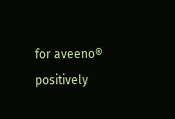for aveeno® positively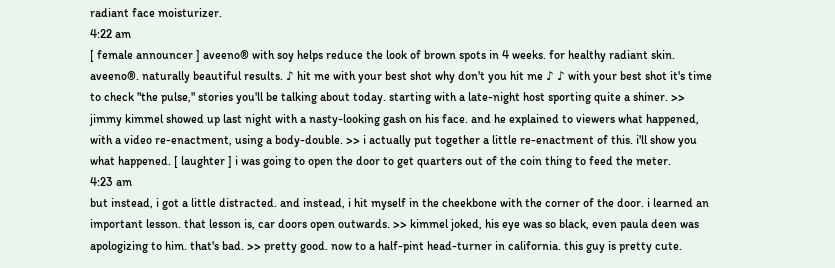radiant face moisturizer.
4:22 am
[ female announcer ] aveeno® with soy helps reduce the look of brown spots in 4 weeks. for healthy radiant skin. aveeno®. naturally beautiful results. ♪ hit me with your best shot why don't you hit me ♪ ♪ with your best shot it's time to check "the pulse," stories you'll be talking about today. starting with a late-night host sporting quite a shiner. >> jimmy kimmel showed up last night with a nasty-looking gash on his face. and he explained to viewers what happened, with a video re-enactment, using a body-double. >> i actually put together a little re-enactment of this. i'll show you what happened. [ laughter ] i was going to open the door to get quarters out of the coin thing to feed the meter.
4:23 am
but instead, i got a little distracted. and instead, i hit myself in the cheekbone with the corner of the door. i learned an important lesson. that lesson is, car doors open outwards. >> kimmel joked, his eye was so black, even paula deen was apologizing to him. that's bad. >> pretty good. now to a half-pint head-turner in california. this guy is pretty cute.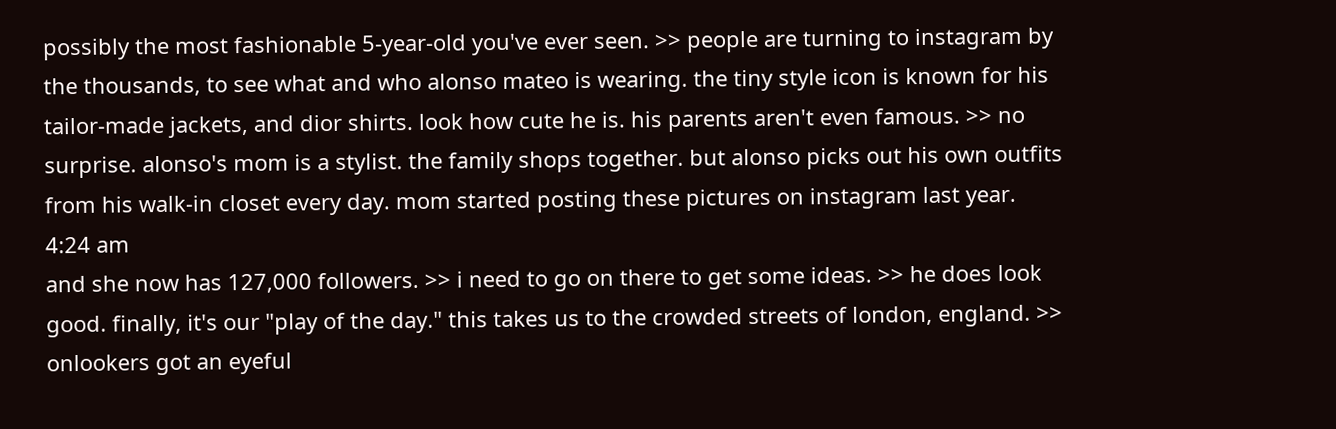possibly the most fashionable 5-year-old you've ever seen. >> people are turning to instagram by the thousands, to see what and who alonso mateo is wearing. the tiny style icon is known for his tailor-made jackets, and dior shirts. look how cute he is. his parents aren't even famous. >> no surprise. alonso's mom is a stylist. the family shops together. but alonso picks out his own outfits from his walk-in closet every day. mom started posting these pictures on instagram last year.
4:24 am
and she now has 127,000 followers. >> i need to go on there to get some ideas. >> he does look good. finally, it's our "play of the day." this takes us to the crowded streets of london, england. >> onlookers got an eyeful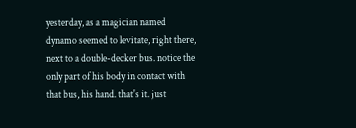yesterday, as a magician named dynamo seemed to levitate, right there, next to a double-decker bus. notice the only part of his body in contact with that bus, his hand. that's it. just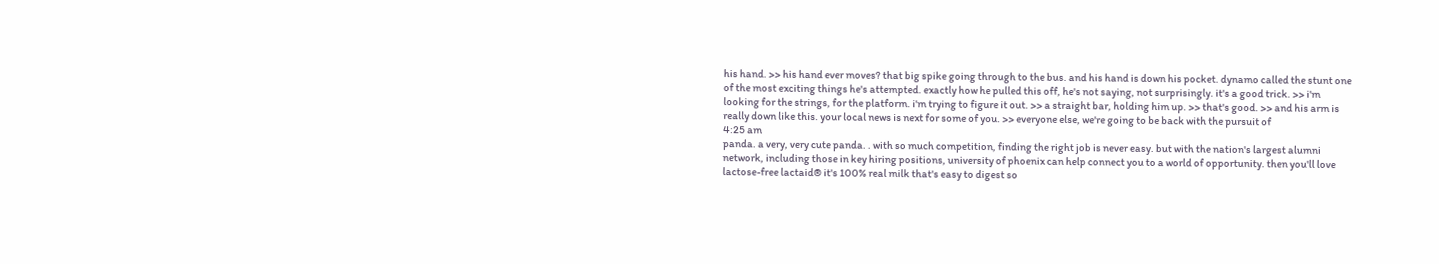his hand. >> his hand ever moves? that big spike going through to the bus. and his hand is down his pocket. dynamo called the stunt one of the most exciting things he's attempted. exactly how he pulled this off, he's not saying, not surprisingly. it's a good trick. >> i'm looking for the strings, for the platform. i'm trying to figure it out. >> a straight bar, holding him up. >> that's good. >> and his arm is really down like this. your local news is next for some of you. >> everyone else, we're going to be back with the pursuit of
4:25 am
panda. a very, very cute panda. . with so much competition, finding the right job is never easy. but with the nation's largest alumni network, including those in key hiring positions, university of phoenix can help connect you to a world of opportunity. then you'll love lactose-free lactaid® it's 100% real milk that's easy to digest so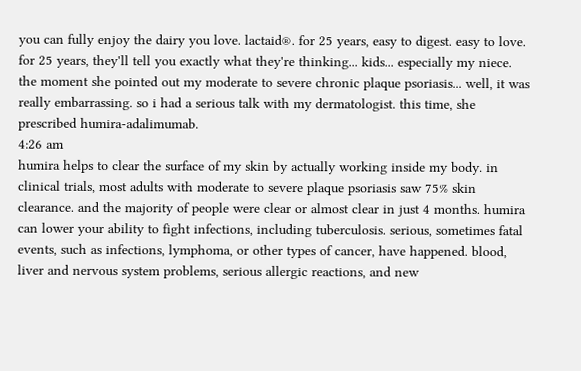you can fully enjoy the dairy you love. lactaid®. for 25 years, easy to digest. easy to love. for 25 years, they'll tell you exactly what they're thinking... kids... especially my niece. the moment she pointed out my moderate to severe chronic plaque psoriasis... well, it was really embarrassing. so i had a serious talk with my dermatologist. this time, she prescribed humira-adalimumab.
4:26 am
humira helps to clear the surface of my skin by actually working inside my body. in clinical trials, most adults with moderate to severe plaque psoriasis saw 75% skin clearance. and the majority of people were clear or almost clear in just 4 months. humira can lower your ability to fight infections, including tuberculosis. serious, sometimes fatal events, such as infections, lymphoma, or other types of cancer, have happened. blood, liver and nervous system problems, serious allergic reactions, and new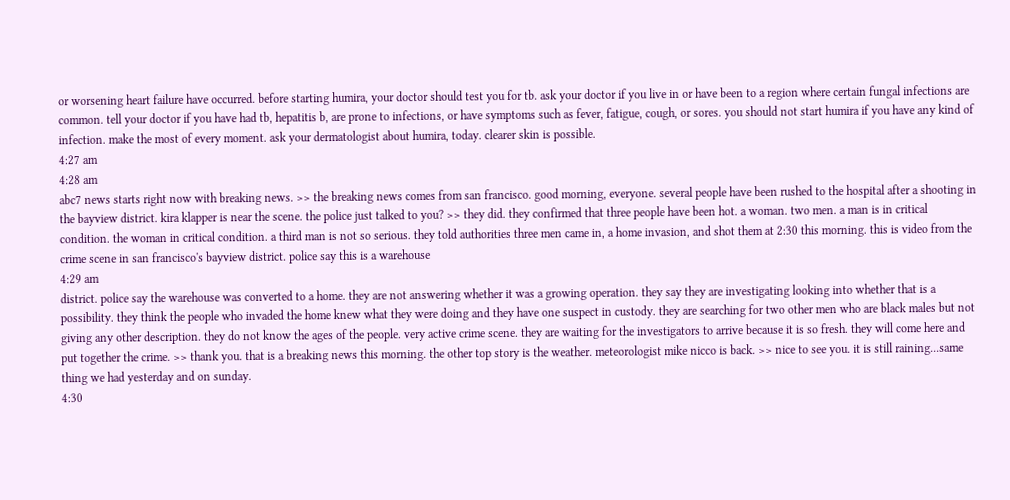or worsening heart failure have occurred. before starting humira, your doctor should test you for tb. ask your doctor if you live in or have been to a region where certain fungal infections are common. tell your doctor if you have had tb, hepatitis b, are prone to infections, or have symptoms such as fever, fatigue, cough, or sores. you should not start humira if you have any kind of infection. make the most of every moment. ask your dermatologist about humira, today. clearer skin is possible.
4:27 am
4:28 am
abc7 news starts right now with breaking news. >> the breaking news comes from san francisco. good morning, everyone. several people have been rushed to the hospital after a shooting in the bayview district. kira klapper is near the scene. the police just talked to you? >> they did. they confirmed that three people have been hot. a woman. two men. a man is in critical condition. the woman in critical condition. a third man is not so serious. they told authorities three men came in, a home invasion, and shot them at 2:30 this morning. this is video from the crime scene in san francisco's bayview district. police say this is a warehouse
4:29 am
district. police say the warehouse was converted to a home. they are not answering whether it was a growing operation. they say they are investigating looking into whether that is a possibility. they think the people who invaded the home knew what they were doing and they have one suspect in custody. they are searching for two other men who are black males but not giving any other description. they do not know the ages of the people. very active crime scene. they are waiting for the investigators to arrive because it is so fresh. they will come here and put together the crime. >> thank you. that is a breaking news this morning. the other top story is the weather. meteorologist mike nicco is back. >> nice to see you. it is still raining...same thing we had yesterday and on sunday.
4:30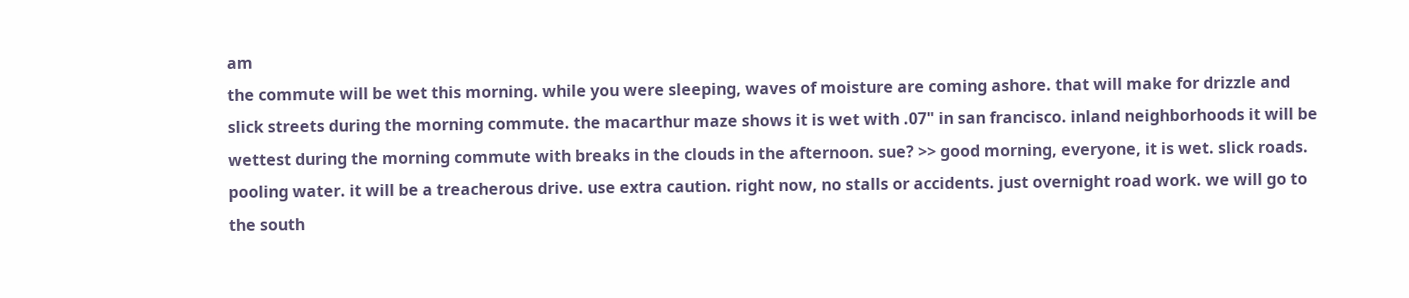am
the commute will be wet this morning. while you were sleeping, waves of moisture are coming ashore. that will make for drizzle and slick streets during the morning commute. the macarthur maze shows it is wet with .07" in san francisco. inland neighborhoods it will be wettest during the morning commute with breaks in the clouds in the afternoon. sue? >> good morning, everyone, it is wet. slick roads. pooling water. it will be a treacherous drive. use extra caution. right now, no stalls or accidents. just overnight road work. we will go to the south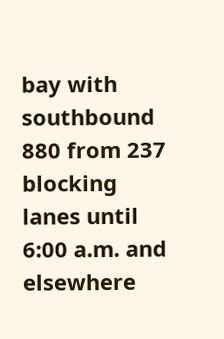bay with southbound 880 from 237 blocking lanes until 6:00 a.m. and elsewhere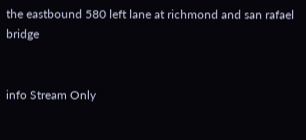the eastbound 580 left lane at richmond and san rafael bridge


info Stream Only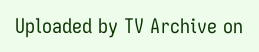Uploaded by TV Archive on